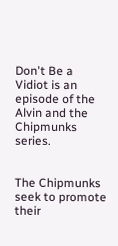Don't Be a Vidiot is an episode of the Alvin and the Chipmunks series.


The Chipmunks seek to promote their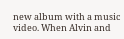new album with a music video. When Alvin and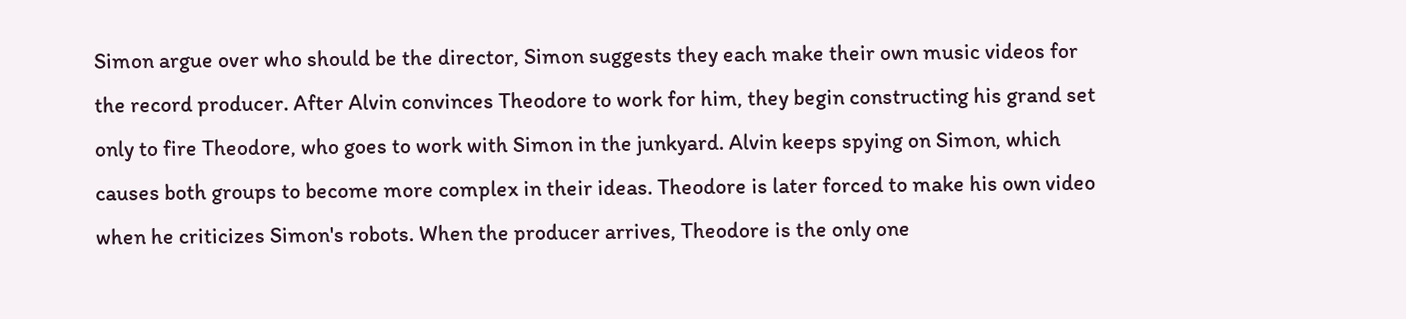Simon argue over who should be the director, Simon suggests they each make their own music videos for the record producer. After Alvin convinces Theodore to work for him, they begin constructing his grand set only to fire Theodore, who goes to work with Simon in the junkyard. Alvin keeps spying on Simon, which causes both groups to become more complex in their ideas. Theodore is later forced to make his own video when he criticizes Simon's robots. When the producer arrives, Theodore is the only one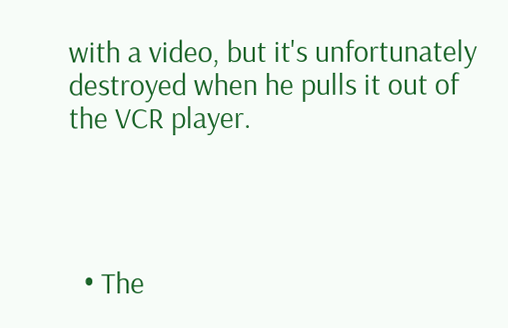with a video, but it's unfortunately destroyed when he pulls it out of the VCR player.




  • The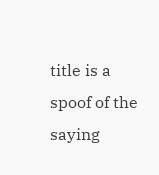title is a spoof of the saying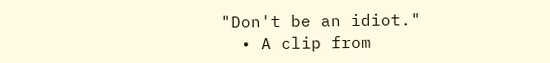"Don't be an idiot."
  • A clip from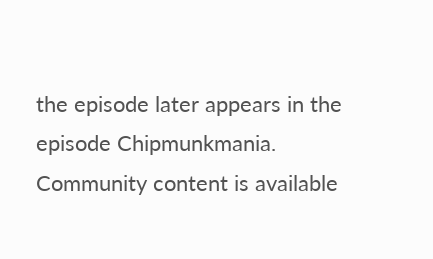the episode later appears in the episode Chipmunkmania.
Community content is available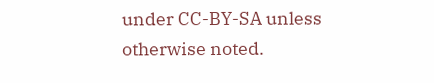under CC-BY-SA unless otherwise noted.